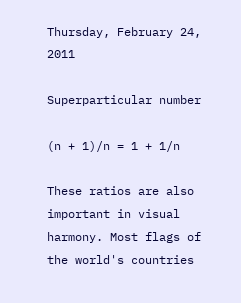Thursday, February 24, 2011

Superparticular number

(n + 1)/n = 1 + 1/n

These ratios are also important in visual harmony. Most flags of the world's countries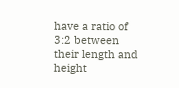have a ratio of 3:2 between their length and height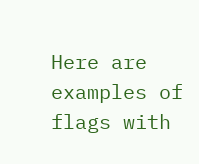Here are examples of flags with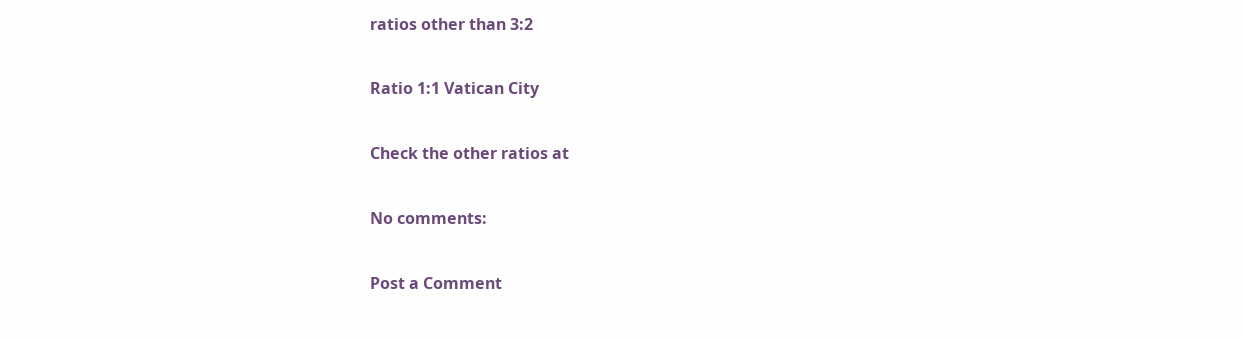ratios other than 3:2

Ratio 1:1 Vatican City

Check the other ratios at

No comments:

Post a Comment